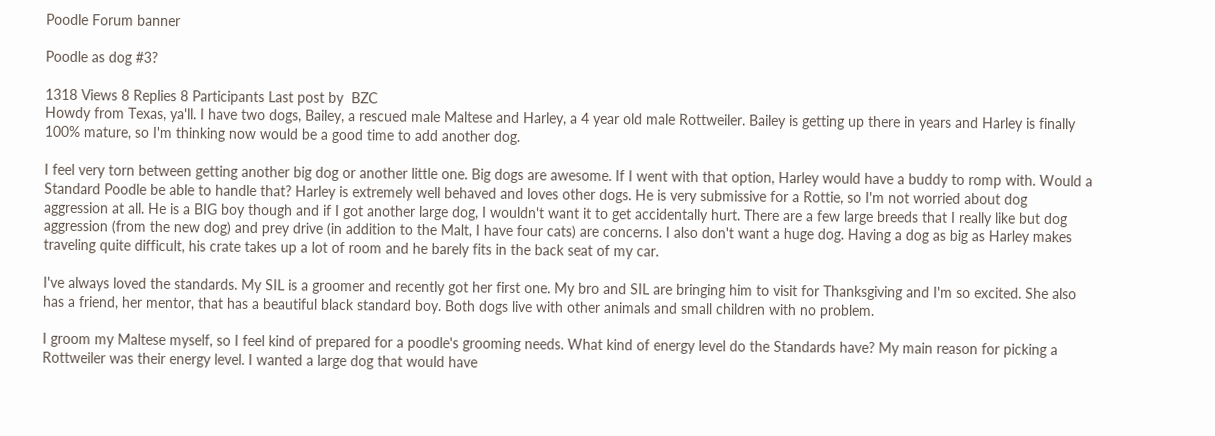Poodle Forum banner

Poodle as dog #3?

1318 Views 8 Replies 8 Participants Last post by  BZC
Howdy from Texas, ya'll. I have two dogs, Bailey, a rescued male Maltese and Harley, a 4 year old male Rottweiler. Bailey is getting up there in years and Harley is finally 100% mature, so I'm thinking now would be a good time to add another dog.

I feel very torn between getting another big dog or another little one. Big dogs are awesome. If I went with that option, Harley would have a buddy to romp with. Would a Standard Poodle be able to handle that? Harley is extremely well behaved and loves other dogs. He is very submissive for a Rottie, so I'm not worried about dog aggression at all. He is a BIG boy though and if I got another large dog, I wouldn't want it to get accidentally hurt. There are a few large breeds that I really like but dog aggression (from the new dog) and prey drive (in addition to the Malt, I have four cats) are concerns. I also don't want a huge dog. Having a dog as big as Harley makes traveling quite difficult, his crate takes up a lot of room and he barely fits in the back seat of my car.

I've always loved the standards. My SIL is a groomer and recently got her first one. My bro and SIL are bringing him to visit for Thanksgiving and I'm so excited. She also has a friend, her mentor, that has a beautiful black standard boy. Both dogs live with other animals and small children with no problem.

I groom my Maltese myself, so I feel kind of prepared for a poodle's grooming needs. What kind of energy level do the Standards have? My main reason for picking a Rottweiler was their energy level. I wanted a large dog that would have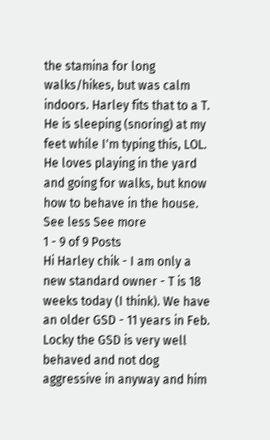the stamina for long walks/hikes, but was calm indoors. Harley fits that to a T. He is sleeping (snoring) at my feet while I'm typing this, LOL. He loves playing in the yard and going for walks, but know how to behave in the house.
See less See more
1 - 9 of 9 Posts
Hi Harley chik - I am only a new standard owner - T is 18 weeks today (I think). We have an older GSD - 11 years in Feb. Locky the GSD is very well behaved and not dog aggressive in anyway and him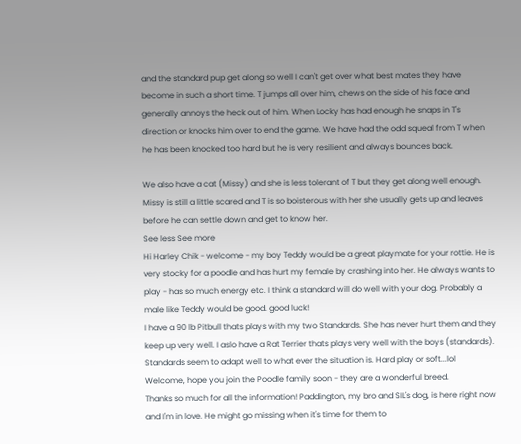and the standard pup get along so well I can't get over what best mates they have become in such a short time. T jumps all over him, chews on the side of his face and generally annoys the heck out of him. When Locky has had enough he snaps in T's direction or knocks him over to end the game. We have had the odd squeal from T when he has been knocked too hard but he is very resilient and always bounces back.

We also have a cat (Missy) and she is less tolerant of T but they get along well enough. Missy is still a little scared and T is so boisterous with her she usually gets up and leaves before he can settle down and get to know her.
See less See more
Hi Harley Chik - welcome - my boy Teddy would be a great playmate for your rottie. He is very stocky for a poodle and has hurt my female by crashing into her. He always wants to play - has so much energy etc. I think a standard will do well with your dog. Probably a male like Teddy would be good. good luck!
I have a 90 lb Pitbull thats plays with my two Standards. She has never hurt them and they keep up very well. I aslo have a Rat Terrier thats plays very well with the boys (standards). Standards seem to adapt well to what ever the situation is. Hard play or soft...lol
Welcome, hope you join the Poodle family soon - they are a wonderful breed.
Thanks so much for all the information! Paddington, my bro and SIL's dog, is here right now and I'm in love. He might go missing when it's time for them to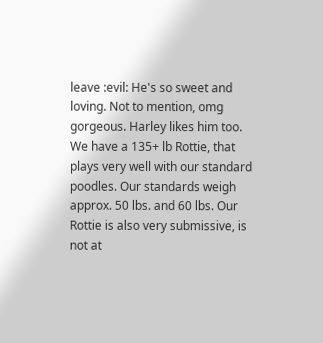leave :evil: He's so sweet and loving. Not to mention, omg gorgeous. Harley likes him too.
We have a 135+ lb Rottie, that plays very well with our standard poodles. Our standards weigh approx. 50 lbs. and 60 lbs. Our Rottie is also very submissive, is not at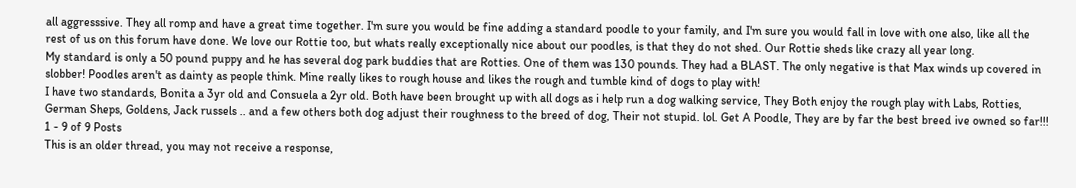all aggresssive. They all romp and have a great time together. I'm sure you would be fine adding a standard poodle to your family, and I'm sure you would fall in love with one also, like all the rest of us on this forum have done. We love our Rottie too, but whats really exceptionally nice about our poodles, is that they do not shed. Our Rottie sheds like crazy all year long.
My standard is only a 50 pound puppy and he has several dog park buddies that are Rotties. One of them was 130 pounds. They had a BLAST. The only negative is that Max winds up covered in slobber! Poodles aren't as dainty as people think. Mine really likes to rough house and likes the rough and tumble kind of dogs to play with!
I have two standards, Bonita a 3yr old and Consuela a 2yr old. Both have been brought up with all dogs as i help run a dog walking service, They Both enjoy the rough play with Labs, Rotties, German Sheps, Goldens, Jack russels .. and a few others both dog adjust their roughness to the breed of dog, Their not stupid. lol. Get A Poodle, They are by far the best breed ive owned so far!!!
1 - 9 of 9 Posts
This is an older thread, you may not receive a response,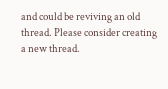and could be reviving an old thread. Please consider creating a new thread.